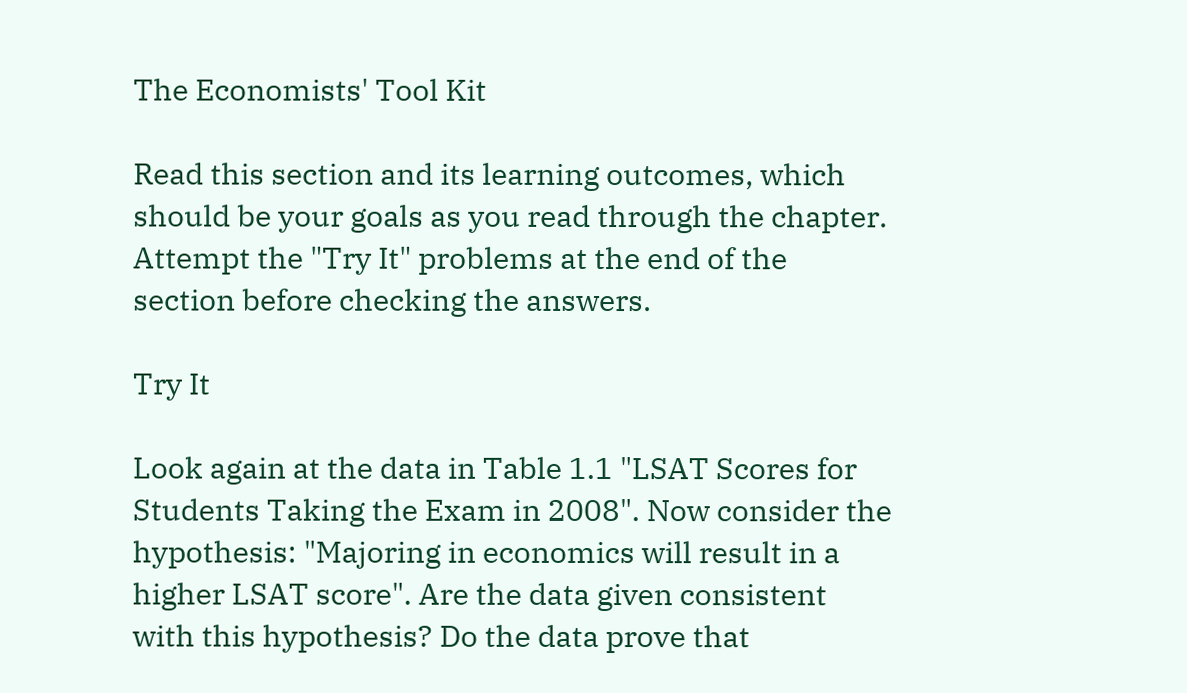The Economists' Tool Kit

Read this section and its learning outcomes, which should be your goals as you read through the chapter. Attempt the "Try It" problems at the end of the section before checking the answers.

Try It

Look again at the data in Table 1.1 "LSAT Scores for Students Taking the Exam in 2008". Now consider the hypothesis: "Majoring in economics will result in a higher LSAT score". Are the data given consistent with this hypothesis? Do the data prove that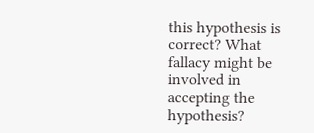this hypothesis is correct? What fallacy might be involved in accepting the hypothesis?